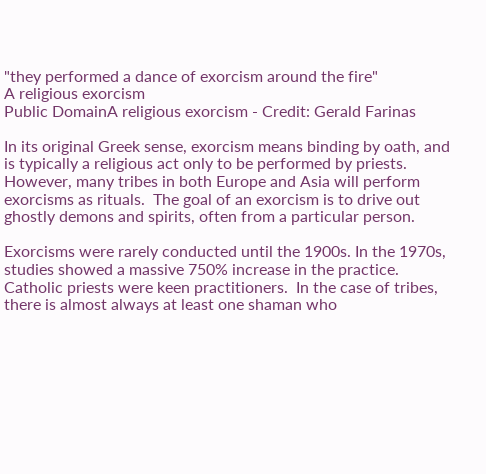"they performed a dance of exorcism around the fire"
A religious exorcism
Public DomainA religious exorcism - Credit: Gerald Farinas

In its original Greek sense, exorcism means binding by oath, and is typically a religious act only to be performed by priests.  However, many tribes in both Europe and Asia will perform exorcisms as rituals.  The goal of an exorcism is to drive out ghostly demons and spirits, often from a particular person.

Exorcisms were rarely conducted until the 1900s. In the 1970s, studies showed a massive 750% increase in the practice.  Catholic priests were keen practitioners.  In the case of tribes, there is almost always at least one shaman who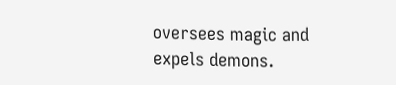oversees magic and expels demons.